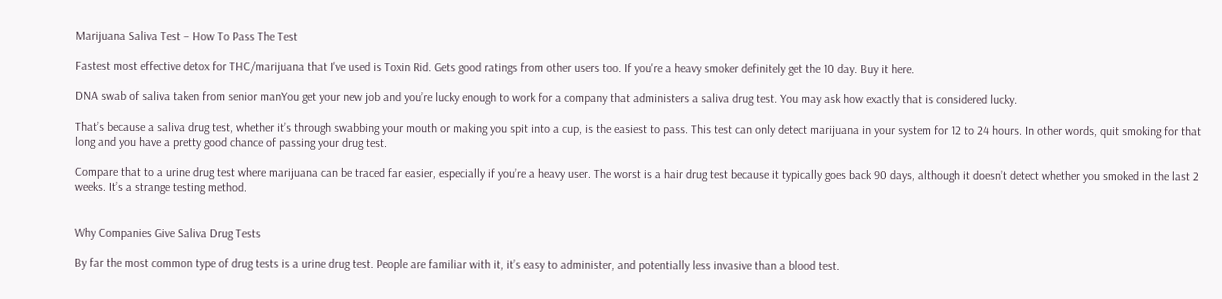Marijuana Saliva Test – How To Pass The Test

Fastest most effective detox for THC/marijuana that I've used is Toxin Rid. Gets good ratings from other users too. If you're a heavy smoker definitely get the 10 day. Buy it here.

DNA swab of saliva taken from senior manYou get your new job and you’re lucky enough to work for a company that administers a saliva drug test. You may ask how exactly that is considered lucky.

That’s because a saliva drug test, whether it’s through swabbing your mouth or making you spit into a cup, is the easiest to pass. This test can only detect marijuana in your system for 12 to 24 hours. In other words, quit smoking for that long and you have a pretty good chance of passing your drug test.

Compare that to a urine drug test where marijuana can be traced far easier, especially if you’re a heavy user. The worst is a hair drug test because it typically goes back 90 days, although it doesn’t detect whether you smoked in the last 2 weeks. It’s a strange testing method.


Why Companies Give Saliva Drug Tests

By far the most common type of drug tests is a urine drug test. People are familiar with it, it’s easy to administer, and potentially less invasive than a blood test.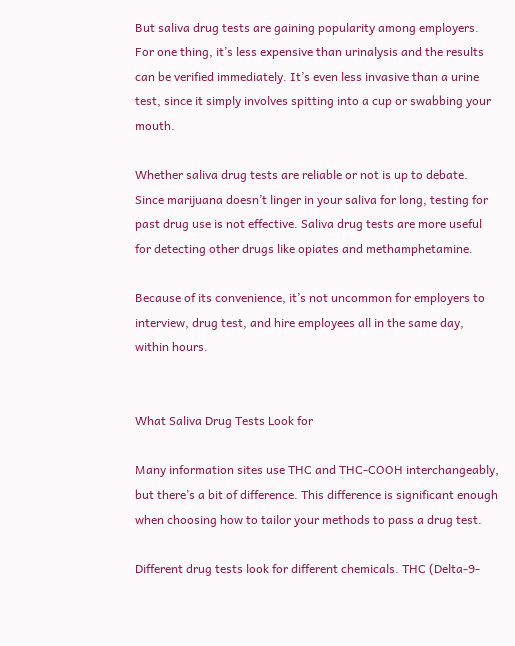But saliva drug tests are gaining popularity among employers. For one thing, it’s less expensive than urinalysis and the results can be verified immediately. It’s even less invasive than a urine test, since it simply involves spitting into a cup or swabbing your mouth.

Whether saliva drug tests are reliable or not is up to debate. Since marijuana doesn’t linger in your saliva for long, testing for past drug use is not effective. Saliva drug tests are more useful for detecting other drugs like opiates and methamphetamine.

Because of its convenience, it’s not uncommon for employers to interview, drug test, and hire employees all in the same day, within hours.


What Saliva Drug Tests Look for

Many information sites use THC and THC-COOH interchangeably, but there’s a bit of difference. This difference is significant enough when choosing how to tailor your methods to pass a drug test.

Different drug tests look for different chemicals. THC (Delta-9-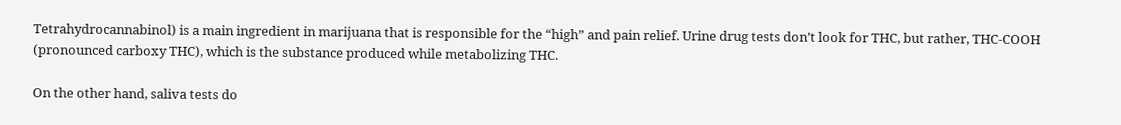Tetrahydrocannabinol) is a main ingredient in marijuana that is responsible for the “high” and pain relief. Urine drug tests don’t look for THC, but rather, THC-COOH (pronounced carboxy THC), which is the substance produced while metabolizing THC.

On the other hand, saliva tests do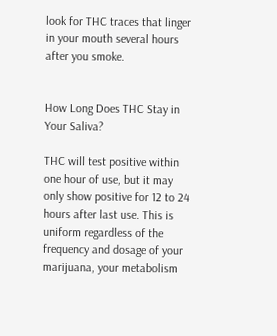look for THC traces that linger in your mouth several hours after you smoke.


How Long Does THC Stay in Your Saliva?

THC will test positive within one hour of use, but it may only show positive for 12 to 24 hours after last use. This is uniform regardless of the frequency and dosage of your marijuana, your metabolism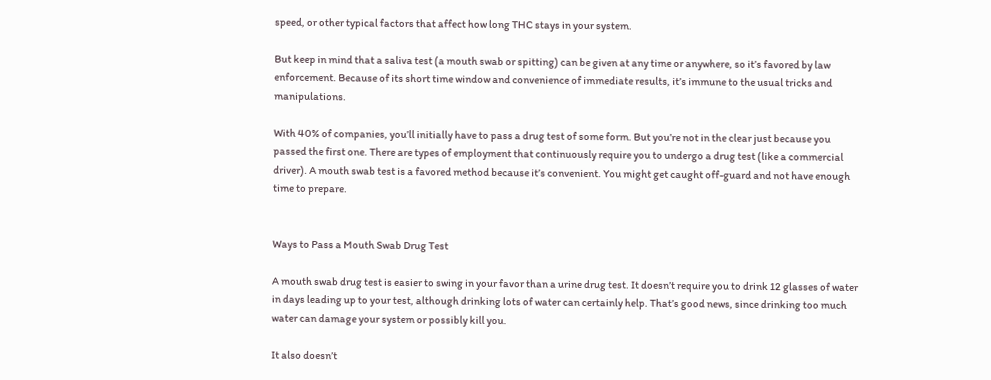speed, or other typical factors that affect how long THC stays in your system.

But keep in mind that a saliva test (a mouth swab or spitting) can be given at any time or anywhere, so it’s favored by law enforcement. Because of its short time window and convenience of immediate results, it’s immune to the usual tricks and manipulations.

With 40% of companies, you’ll initially have to pass a drug test of some form. But you’re not in the clear just because you passed the first one. There are types of employment that continuously require you to undergo a drug test (like a commercial driver). A mouth swab test is a favored method because it’s convenient. You might get caught off-guard and not have enough time to prepare.


Ways to Pass a Mouth Swab Drug Test

A mouth swab drug test is easier to swing in your favor than a urine drug test. It doesn’t require you to drink 12 glasses of water in days leading up to your test, although drinking lots of water can certainly help. That’s good news, since drinking too much water can damage your system or possibly kill you.

It also doesn’t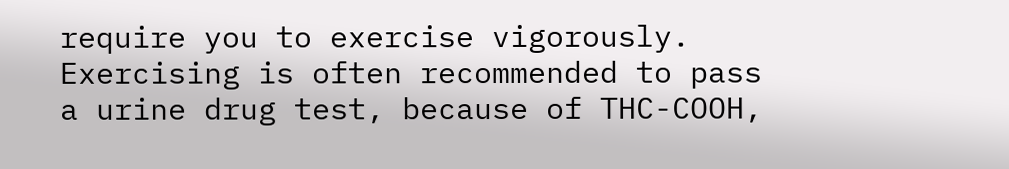require you to exercise vigorously. Exercising is often recommended to pass a urine drug test, because of THC-COOH,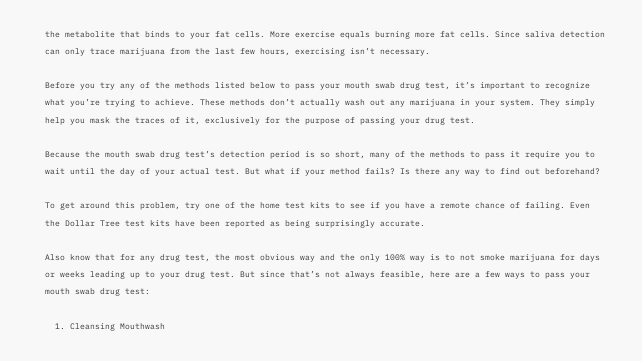the metabolite that binds to your fat cells. More exercise equals burning more fat cells. Since saliva detection can only trace marijuana from the last few hours, exercising isn’t necessary.

Before you try any of the methods listed below to pass your mouth swab drug test, it’s important to recognize what you’re trying to achieve. These methods don’t actually wash out any marijuana in your system. They simply help you mask the traces of it, exclusively for the purpose of passing your drug test.

Because the mouth swab drug test’s detection period is so short, many of the methods to pass it require you to wait until the day of your actual test. But what if your method fails? Is there any way to find out beforehand?

To get around this problem, try one of the home test kits to see if you have a remote chance of failing. Even the Dollar Tree test kits have been reported as being surprisingly accurate.

Also know that for any drug test, the most obvious way and the only 100% way is to not smoke marijuana for days or weeks leading up to your drug test. But since that’s not always feasible, here are a few ways to pass your mouth swab drug test:

  1. Cleansing Mouthwash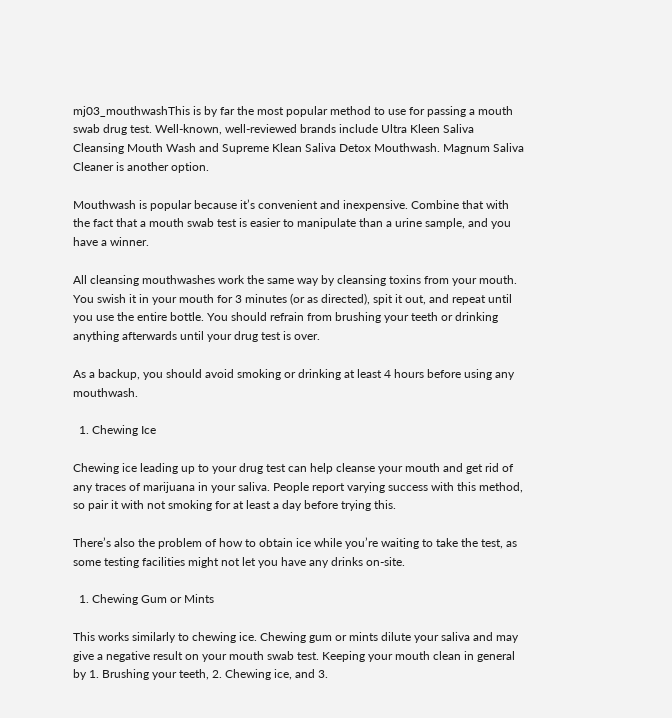mj03_mouthwashThis is by far the most popular method to use for passing a mouth swab drug test. Well-known, well-reviewed brands include Ultra Kleen Saliva Cleansing Mouth Wash and Supreme Klean Saliva Detox Mouthwash. Magnum Saliva Cleaner is another option.

Mouthwash is popular because it’s convenient and inexpensive. Combine that with the fact that a mouth swab test is easier to manipulate than a urine sample, and you have a winner.

All cleansing mouthwashes work the same way by cleansing toxins from your mouth. You swish it in your mouth for 3 minutes (or as directed), spit it out, and repeat until you use the entire bottle. You should refrain from brushing your teeth or drinking anything afterwards until your drug test is over.

As a backup, you should avoid smoking or drinking at least 4 hours before using any mouthwash.

  1. Chewing Ice

Chewing ice leading up to your drug test can help cleanse your mouth and get rid of any traces of marijuana in your saliva. People report varying success with this method, so pair it with not smoking for at least a day before trying this.

There’s also the problem of how to obtain ice while you’re waiting to take the test, as some testing facilities might not let you have any drinks on-site.

  1. Chewing Gum or Mints

This works similarly to chewing ice. Chewing gum or mints dilute your saliva and may give a negative result on your mouth swab test. Keeping your mouth clean in general by 1. Brushing your teeth, 2. Chewing ice, and 3.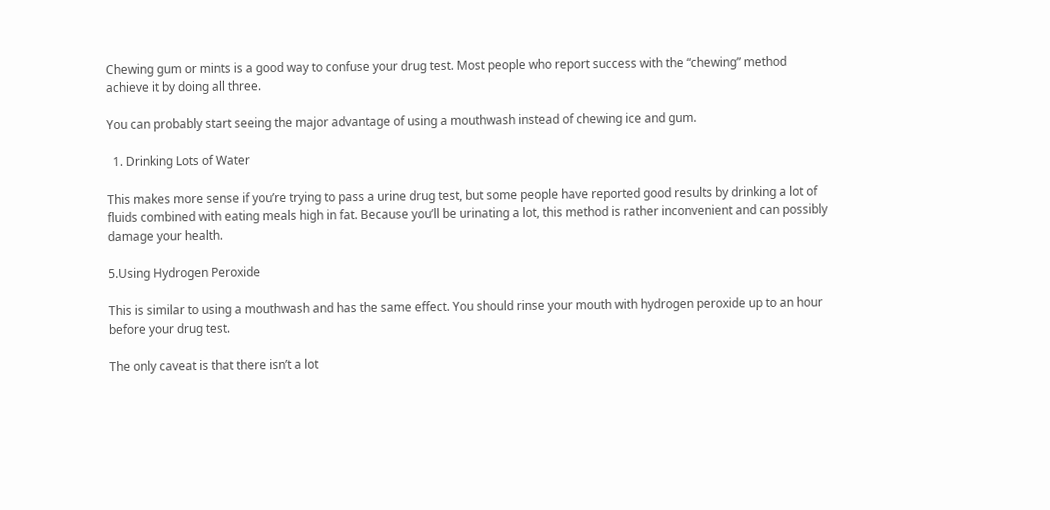Chewing gum or mints is a good way to confuse your drug test. Most people who report success with the “chewing” method achieve it by doing all three.

You can probably start seeing the major advantage of using a mouthwash instead of chewing ice and gum.

  1. Drinking Lots of Water

This makes more sense if you’re trying to pass a urine drug test, but some people have reported good results by drinking a lot of fluids combined with eating meals high in fat. Because you’ll be urinating a lot, this method is rather inconvenient and can possibly damage your health.

5.Using Hydrogen Peroxide

This is similar to using a mouthwash and has the same effect. You should rinse your mouth with hydrogen peroxide up to an hour before your drug test.

The only caveat is that there isn’t a lot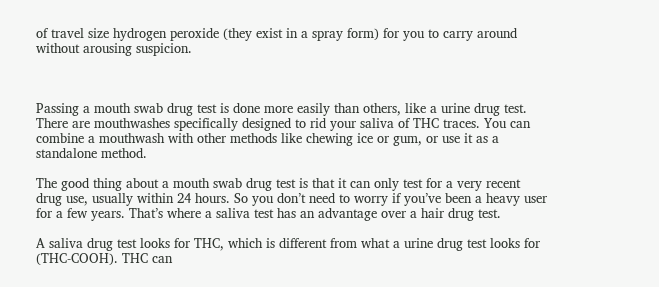of travel size hydrogen peroxide (they exist in a spray form) for you to carry around without arousing suspicion.



Passing a mouth swab drug test is done more easily than others, like a urine drug test. There are mouthwashes specifically designed to rid your saliva of THC traces. You can combine a mouthwash with other methods like chewing ice or gum, or use it as a standalone method.

The good thing about a mouth swab drug test is that it can only test for a very recent drug use, usually within 24 hours. So you don’t need to worry if you’ve been a heavy user for a few years. That’s where a saliva test has an advantage over a hair drug test.

A saliva drug test looks for THC, which is different from what a urine drug test looks for (THC-COOH). THC can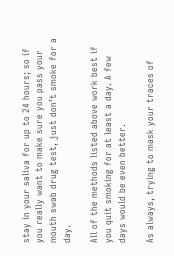stay in your saliva for up to 24 hours; so if you really want to make sure you pass your mouth swab drug test, just don’t smoke for a day.

All of the methods listed above work best if you quit smoking for at least a day. A few days would be even better.

As always, trying to mask your traces of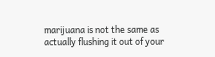marijuana is not the same as actually flushing it out of your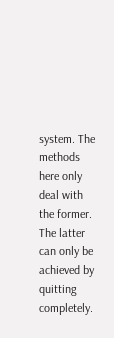system. The methods here only deal with the former. The latter can only be achieved by quitting completely.